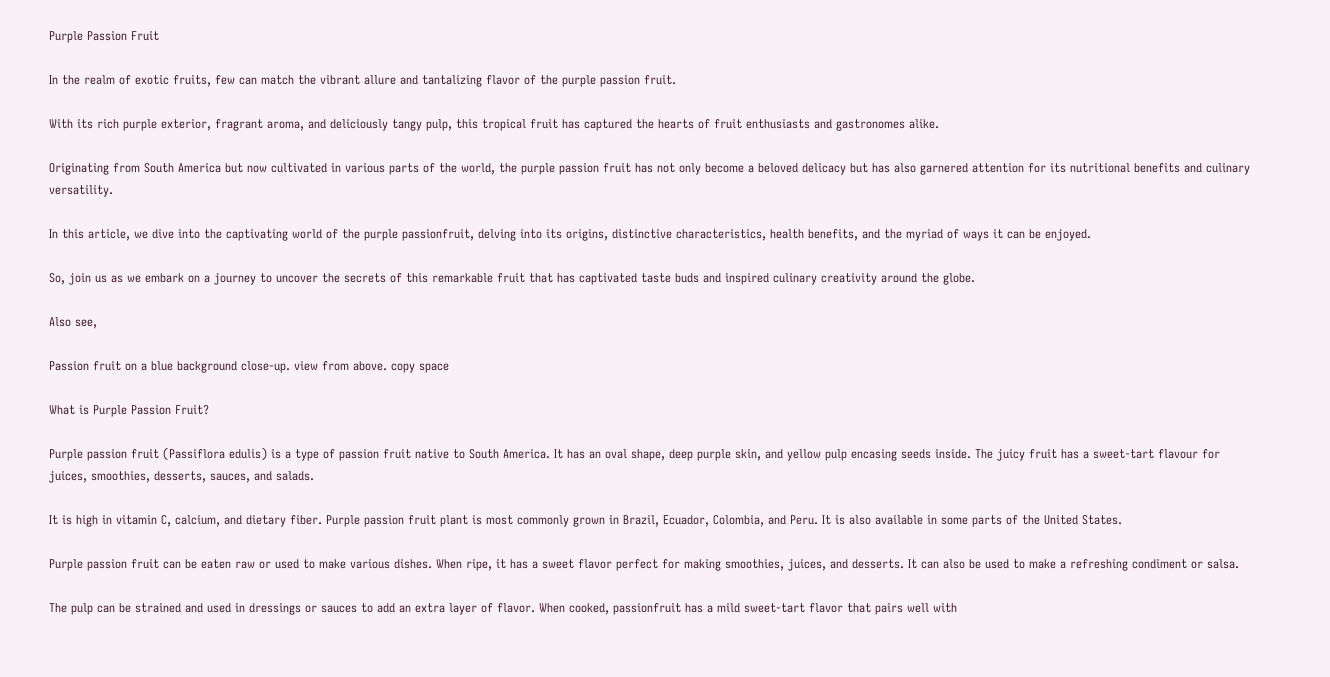Purple Passion Fruit

In the realm of exotic fruits, few can match the vibrant allure and tantalizing flavor of the purple passion fruit.

With its rich purple exterior, fragrant aroma, and deliciously tangy pulp, this tropical fruit has captured the hearts of fruit enthusiasts and gastronomes alike.

Originating from South America but now cultivated in various parts of the world, the purple passion fruit has not only become a beloved delicacy but has also garnered attention for its nutritional benefits and culinary versatility.

In this article, we dive into the captivating world of the purple passionfruit, delving into its origins, distinctive characteristics, health benefits, and the myriad of ways it can be enjoyed.

So, join us as we embark on a journey to uncover the secrets of this remarkable fruit that has captivated taste buds and inspired culinary creativity around the globe.

Also see,

Passion fruit on a blue background close-up. view from above. copy space

What is Purple Passion Fruit?

Purple passion fruit (Passiflora edulis) is a type of passion fruit native to South America. It has an oval shape, deep purple skin, and yellow pulp encasing seeds inside. The juicy fruit has a sweet-tart flavour for juices, smoothies, desserts, sauces, and salads.

It is high in vitamin C, calcium, and dietary fiber. Purple passion fruit plant is most commonly grown in Brazil, Ecuador, Colombia, and Peru. It is also available in some parts of the United States.

Purple passion fruit can be eaten raw or used to make various dishes. When ripe, it has a sweet flavor perfect for making smoothies, juices, and desserts. It can also be used to make a refreshing condiment or salsa.

The pulp can be strained and used in dressings or sauces to add an extra layer of flavor. When cooked, passionfruit has a mild sweet-tart flavor that pairs well with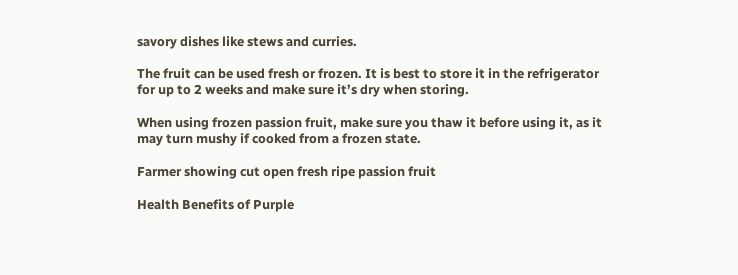savory dishes like stews and curries.

The fruit can be used fresh or frozen. It is best to store it in the refrigerator for up to 2 weeks and make sure it’s dry when storing.

When using frozen passion fruit, make sure you thaw it before using it, as it may turn mushy if cooked from a frozen state.

Farmer showing cut open fresh ripe passion fruit

Health Benefits of Purple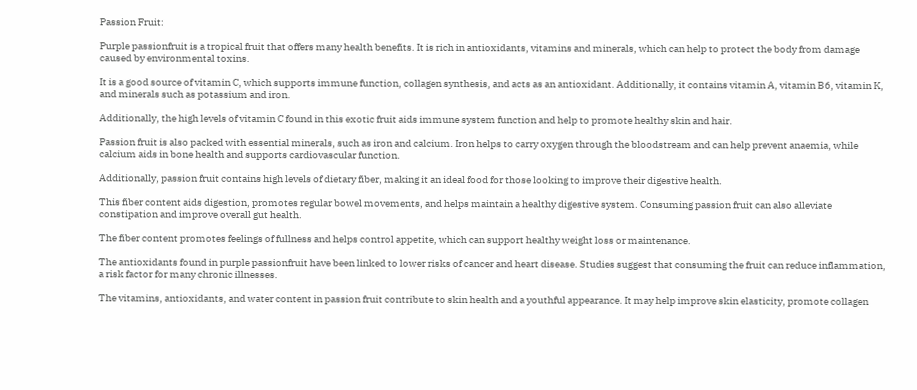Passion Fruit:

Purple passionfruit is a tropical fruit that offers many health benefits. It is rich in antioxidants, vitamins and minerals, which can help to protect the body from damage caused by environmental toxins.

It is a good source of vitamin C, which supports immune function, collagen synthesis, and acts as an antioxidant. Additionally, it contains vitamin A, vitamin B6, vitamin K, and minerals such as potassium and iron.

Additionally, the high levels of vitamin C found in this exotic fruit aids immune system function and help to promote healthy skin and hair.

Passion fruit is also packed with essential minerals, such as iron and calcium. Iron helps to carry oxygen through the bloodstream and can help prevent anaemia, while calcium aids in bone health and supports cardiovascular function.

Additionally, passion fruit contains high levels of dietary fiber, making it an ideal food for those looking to improve their digestive health.

This fiber content aids digestion, promotes regular bowel movements, and helps maintain a healthy digestive system. Consuming passion fruit can also alleviate constipation and improve overall gut health.

The fiber content promotes feelings of fullness and helps control appetite, which can support healthy weight loss or maintenance.

The antioxidants found in purple passionfruit have been linked to lower risks of cancer and heart disease. Studies suggest that consuming the fruit can reduce inflammation, a risk factor for many chronic illnesses.

The vitamins, antioxidants, and water content in passion fruit contribute to skin health and a youthful appearance. It may help improve skin elasticity, promote collagen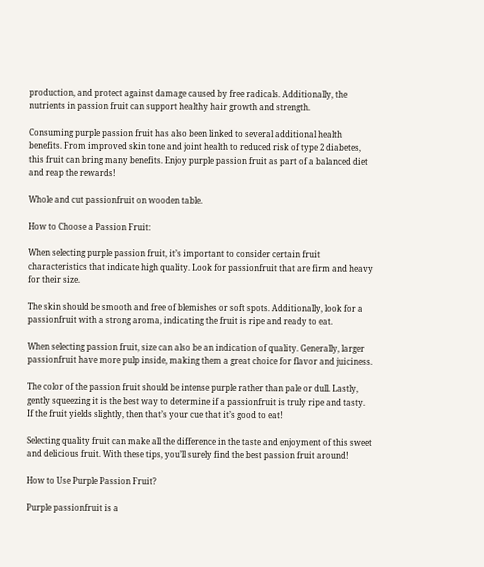production, and protect against damage caused by free radicals. Additionally, the nutrients in passion fruit can support healthy hair growth and strength.

Consuming purple passion fruit has also been linked to several additional health benefits. From improved skin tone and joint health to reduced risk of type 2 diabetes, this fruit can bring many benefits. Enjoy purple passion fruit as part of a balanced diet and reap the rewards!

Whole and cut passionfruit on wooden table.

How to Choose a Passion Fruit:

When selecting purple passion fruit, it’s important to consider certain fruit characteristics that indicate high quality. Look for passionfruit that are firm and heavy for their size.

The skin should be smooth and free of blemishes or soft spots. Additionally, look for a passionfruit with a strong aroma, indicating the fruit is ripe and ready to eat.

When selecting passion fruit, size can also be an indication of quality. Generally, larger passionfruit have more pulp inside, making them a great choice for flavor and juiciness.

The color of the passion fruit should be intense purple rather than pale or dull. Lastly, gently squeezing it is the best way to determine if a passionfruit is truly ripe and tasty. If the fruit yields slightly, then that’s your cue that it’s good to eat!

Selecting quality fruit can make all the difference in the taste and enjoyment of this sweet and delicious fruit. With these tips, you’ll surely find the best passion fruit around!

How to Use Purple Passion Fruit?

Purple passionfruit is a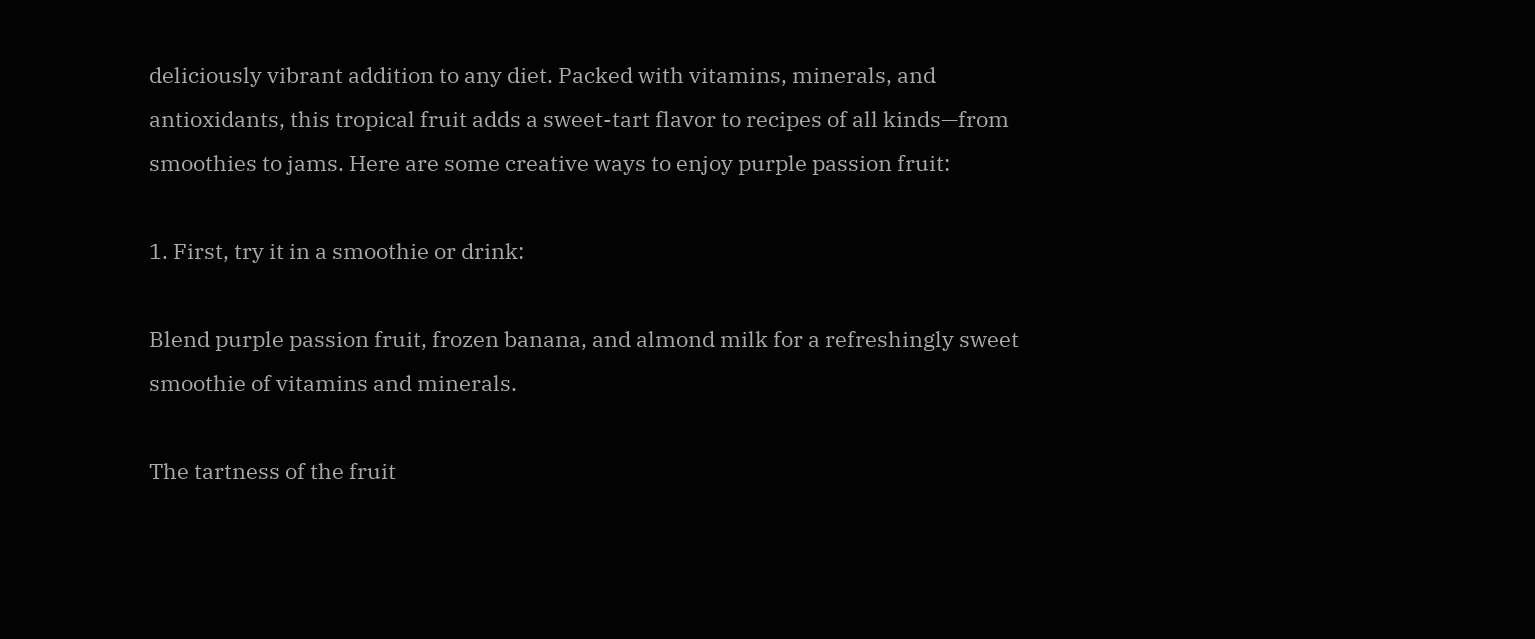deliciously vibrant addition to any diet. Packed with vitamins, minerals, and antioxidants, this tropical fruit adds a sweet-tart flavor to recipes of all kinds—from smoothies to jams. Here are some creative ways to enjoy purple passion fruit:

1. First, try it in a smoothie or drink:

Blend purple passion fruit, frozen banana, and almond milk for a refreshingly sweet smoothie of vitamins and minerals.

The tartness of the fruit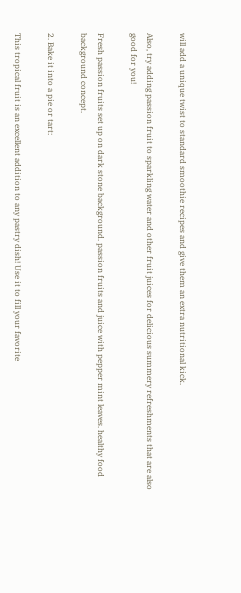will add a unique twist to standard smoothie recipes and give them an extra nutritional kick.

Also, try adding passion fruit to sparkling water and other fruit juices for delicious summery refreshments that are also good for you!

Fresh passion fruits set up on dark stone background. passion fruits and juice with pepper mint leaves. healthy food background concept.

2. Bake it into a pie or tart:

This tropical fruit is an excellent addition to any pastry dish! Use it to fill your favorite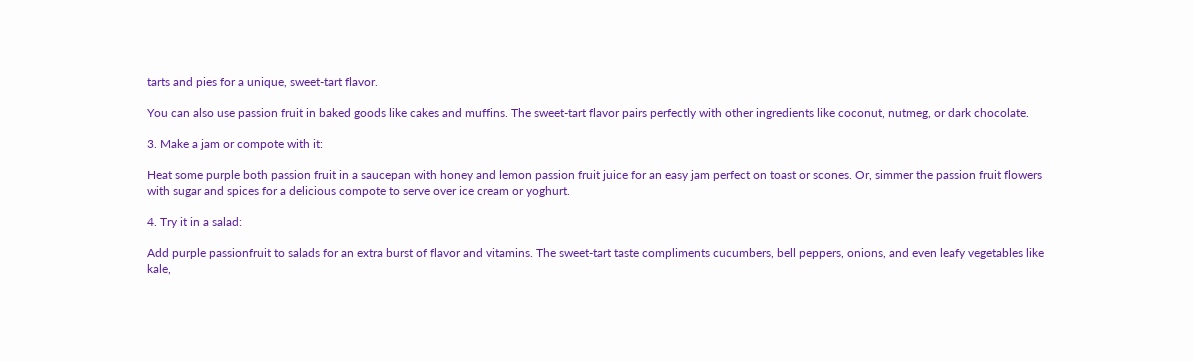tarts and pies for a unique, sweet-tart flavor.

You can also use passion fruit in baked goods like cakes and muffins. The sweet-tart flavor pairs perfectly with other ingredients like coconut, nutmeg, or dark chocolate.

3. Make a jam or compote with it:

Heat some purple both passion fruit in a saucepan with honey and lemon passion fruit juice for an easy jam perfect on toast or scones. Or, simmer the passion fruit flowers with sugar and spices for a delicious compote to serve over ice cream or yoghurt.

4. Try it in a salad:

Add purple passionfruit to salads for an extra burst of flavor and vitamins. The sweet-tart taste compliments cucumbers, bell peppers, onions, and even leafy vegetables like kale,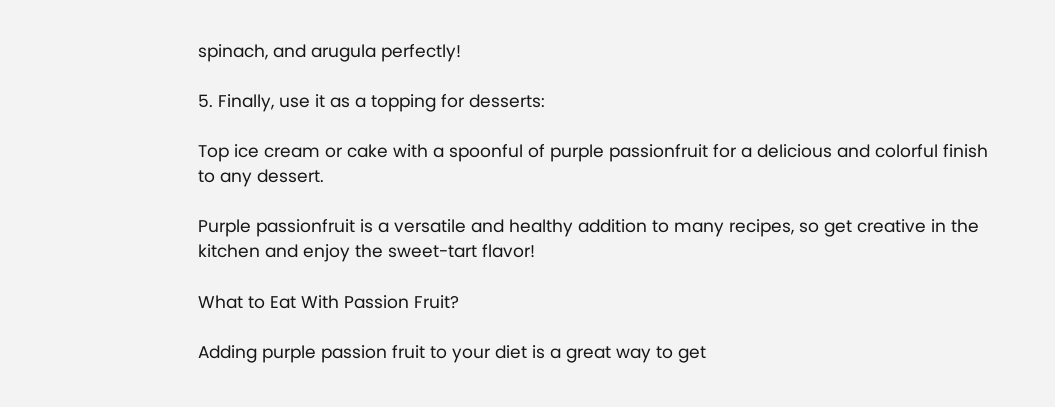spinach, and arugula perfectly!

5. Finally, use it as a topping for desserts:

Top ice cream or cake with a spoonful of purple passionfruit for a delicious and colorful finish to any dessert.

Purple passionfruit is a versatile and healthy addition to many recipes, so get creative in the kitchen and enjoy the sweet-tart flavor!

What to Eat With Passion Fruit?

Adding purple passion fruit to your diet is a great way to get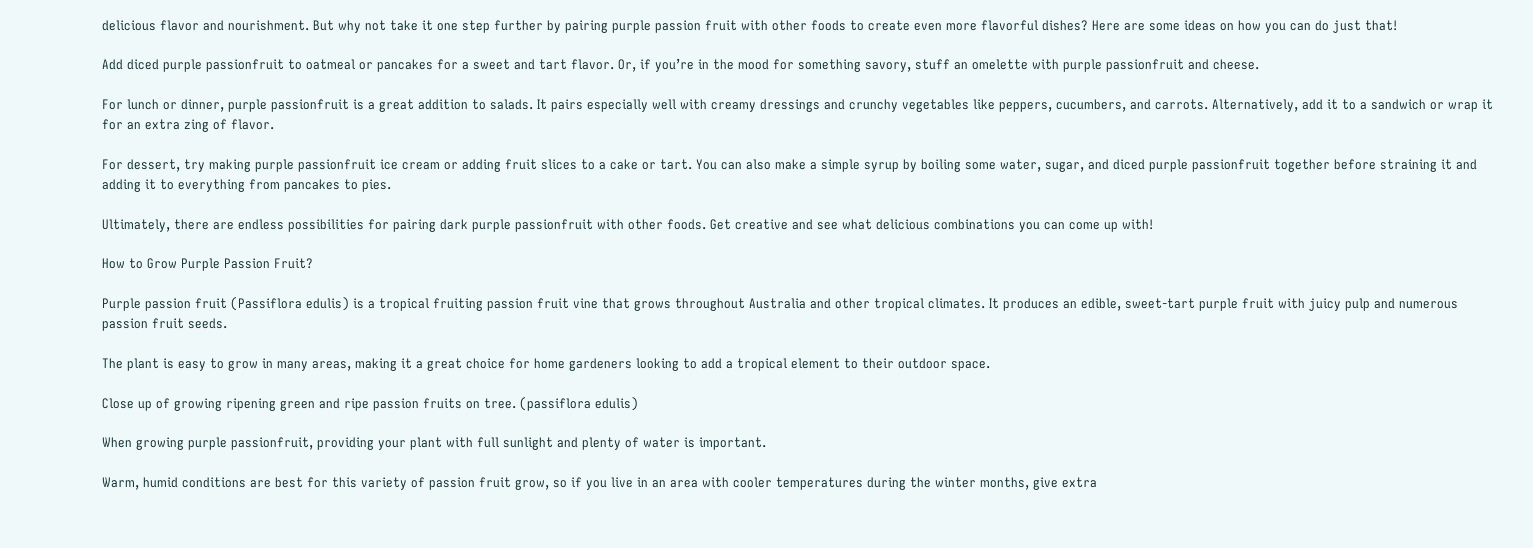delicious flavor and nourishment. But why not take it one step further by pairing purple passion fruit with other foods to create even more flavorful dishes? Here are some ideas on how you can do just that!

Add diced purple passionfruit to oatmeal or pancakes for a sweet and tart flavor. Or, if you’re in the mood for something savory, stuff an omelette with purple passionfruit and cheese.

For lunch or dinner, purple passionfruit is a great addition to salads. It pairs especially well with creamy dressings and crunchy vegetables like peppers, cucumbers, and carrots. Alternatively, add it to a sandwich or wrap it for an extra zing of flavor.

For dessert, try making purple passionfruit ice cream or adding fruit slices to a cake or tart. You can also make a simple syrup by boiling some water, sugar, and diced purple passionfruit together before straining it and adding it to everything from pancakes to pies.

Ultimately, there are endless possibilities for pairing dark purple passionfruit with other foods. Get creative and see what delicious combinations you can come up with!

How to Grow Purple Passion Fruit?

Purple passion fruit (Passiflora edulis) is a tropical fruiting passion fruit vine that grows throughout Australia and other tropical climates. It produces an edible, sweet-tart purple fruit with juicy pulp and numerous passion fruit seeds.

The plant is easy to grow in many areas, making it a great choice for home gardeners looking to add a tropical element to their outdoor space.

Close up of growing ripening green and ripe passion fruits on tree. (passiflora edulis)

When growing purple passionfruit, providing your plant with full sunlight and plenty of water is important.

Warm, humid conditions are best for this variety of passion fruit grow, so if you live in an area with cooler temperatures during the winter months, give extra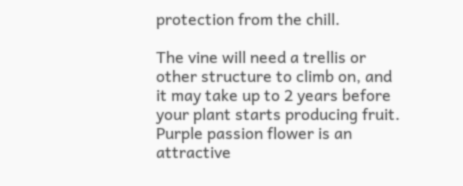protection from the chill.

The vine will need a trellis or other structure to climb on, and it may take up to 2 years before your plant starts producing fruit. Purple passion flower is an attractive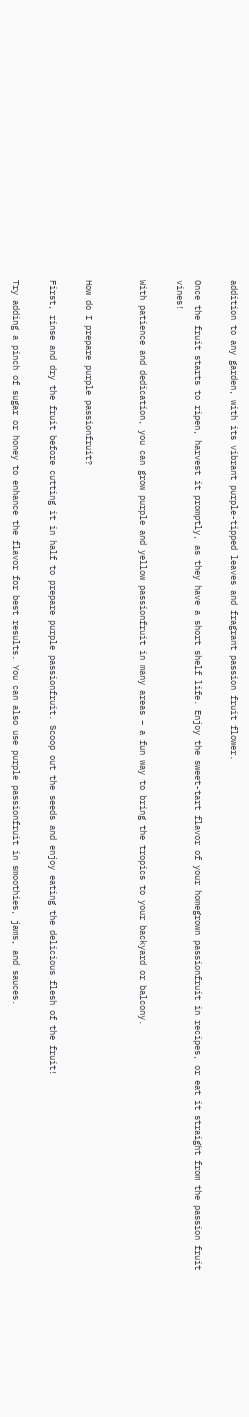addition to any garden, with its vibrant purple-tipped leaves and fragrant passion fruit flower.

Once the fruit starts to ripen, harvest it promptly, as they have a short shelf life. Enjoy the sweet-tart flavor of your homegrown passionfruit in recipes, or eat it straight from the passion fruit vines!

With patience and dedication, you can grow purple and yellow passionfruit in many areas – a fun way to bring the tropics to your backyard or balcony.


How do I prepare purple passionfruit?

First, rinse and dry the fruit before cutting it in half to prepare purple passionfruit. Scoop out the seeds and enjoy eating the delicious flesh of the fruit!

Try adding a pinch of sugar or honey to enhance the flavor for best results. You can also use purple passionfruit in smoothies, jams, and sauces.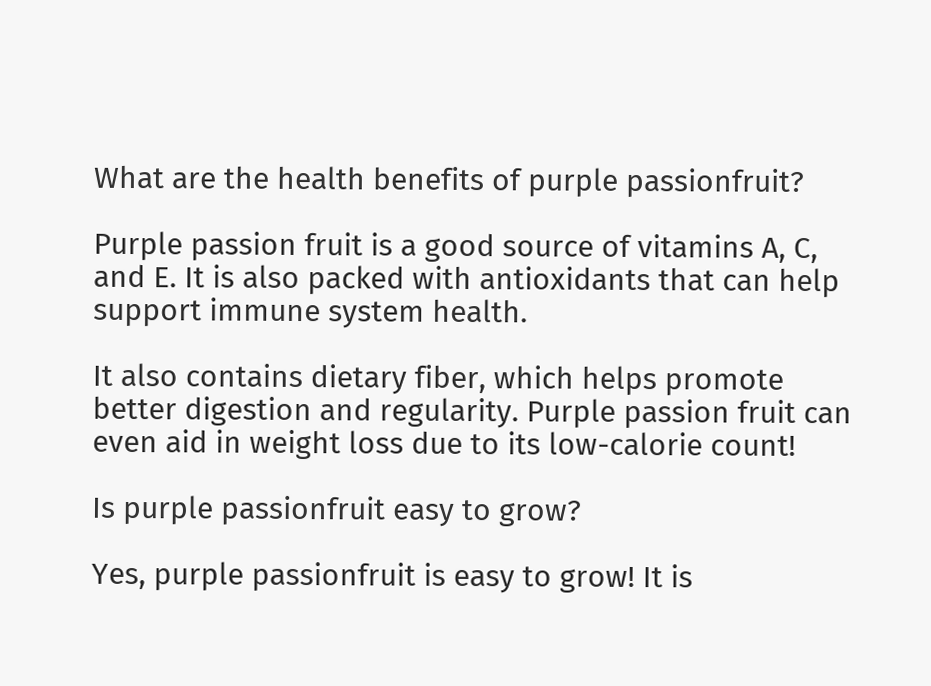What are the health benefits of purple passionfruit?

Purple passion fruit is a good source of vitamins A, C, and E. It is also packed with antioxidants that can help support immune system health.

It also contains dietary fiber, which helps promote better digestion and regularity. Purple passion fruit can even aid in weight loss due to its low-calorie count!

Is purple passionfruit easy to grow?

Yes, purple passionfruit is easy to grow! It is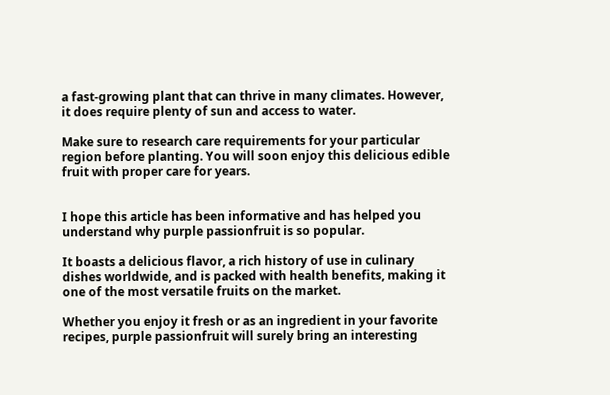a fast-growing plant that can thrive in many climates. However, it does require plenty of sun and access to water.

Make sure to research care requirements for your particular region before planting. You will soon enjoy this delicious edible fruit with proper care for years.


I hope this article has been informative and has helped you understand why purple passionfruit is so popular.

It boasts a delicious flavor, a rich history of use in culinary dishes worldwide, and is packed with health benefits, making it one of the most versatile fruits on the market.

Whether you enjoy it fresh or as an ingredient in your favorite recipes, purple passionfruit will surely bring an interesting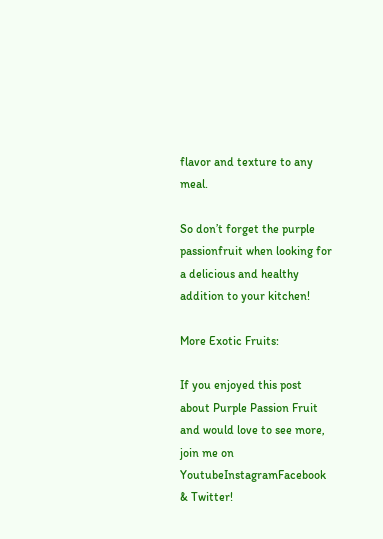flavor and texture to any meal.

So don’t forget the purple passionfruit when looking for a delicious and healthy addition to your kitchen!

More Exotic Fruits:

If you enjoyed this post about Purple Passion Fruit and would love to see more, join me on YoutubeInstagramFacebook & Twitter!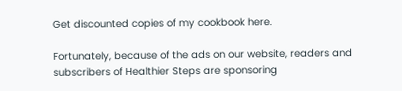Get discounted copies of my cookbook here.

Fortunately, because of the ads on our website, readers and subscribers of Healthier Steps are sponsoring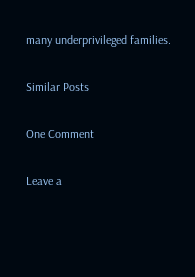many underprivileged families.

Similar Posts

One Comment

Leave a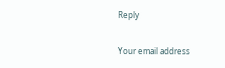Reply

Your email address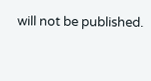will not be published.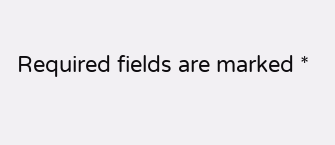Required fields are marked *